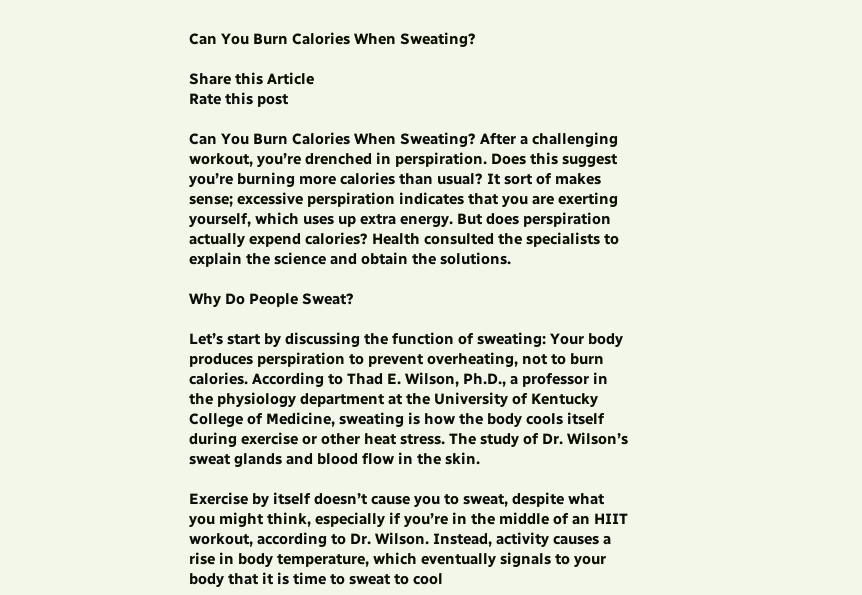Can You Burn Calories When Sweating?

Share this Article
Rate this post

Can You Burn Calories When Sweating? After a challenging workout, you’re drenched in perspiration. Does this suggest you’re burning more calories than usual? It sort of makes sense; excessive perspiration indicates that you are exerting yourself, which uses up extra energy. But does perspiration actually expend calories? Health consulted the specialists to explain the science and obtain the solutions.

Why Do People Sweat?

Let’s start by discussing the function of sweating: Your body produces perspiration to prevent overheating, not to burn calories. According to Thad E. Wilson, Ph.D., a professor in the physiology department at the University of Kentucky College of Medicine, sweating is how the body cools itself during exercise or other heat stress. The study of Dr. Wilson’s sweat glands and blood flow in the skin.

Exercise by itself doesn’t cause you to sweat, despite what you might think, especially if you’re in the middle of an HIIT workout, according to Dr. Wilson. Instead, activity causes a rise in body temperature, which eventually signals to your body that it is time to sweat to cool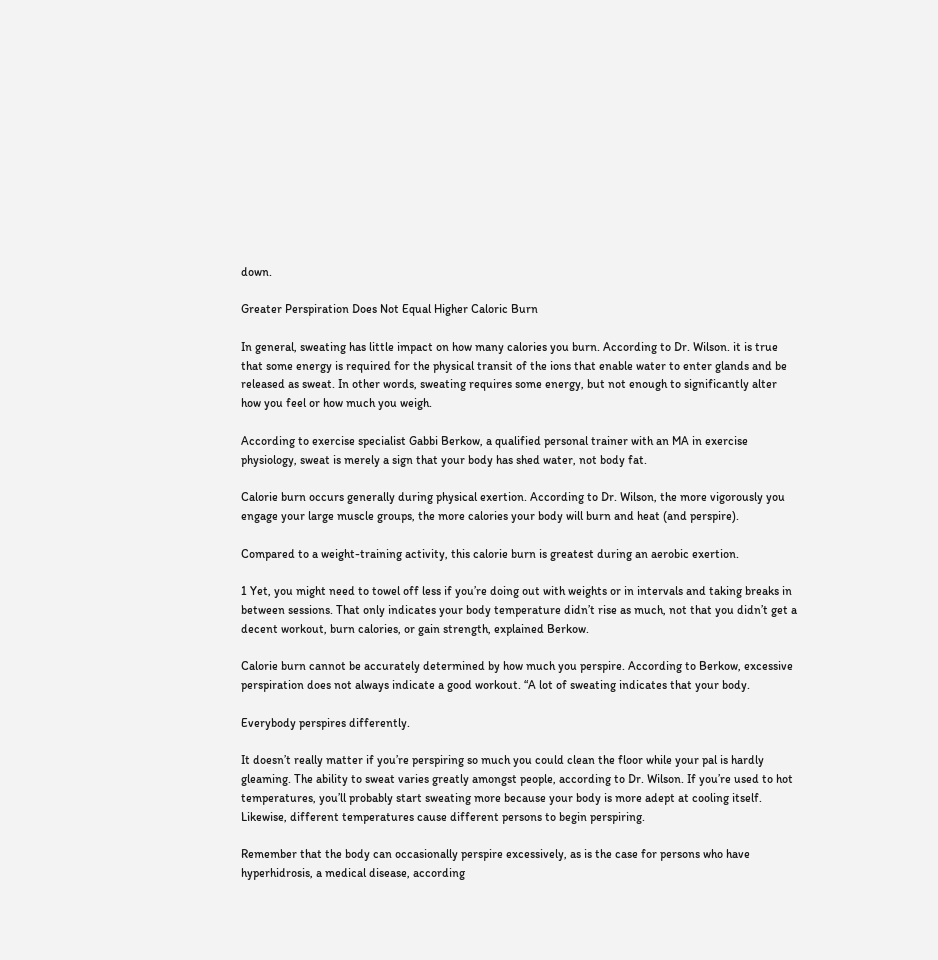down.

Greater Perspiration Does Not Equal Higher Caloric Burn

In general, sweating has little impact on how many calories you burn. According to Dr. Wilson. it is true that some energy is required for the physical transit of the ions that enable water to enter glands and be released as sweat. In other words, sweating requires some energy, but not enough to significantly alter how you feel or how much you weigh.

According to exercise specialist Gabbi Berkow, a qualified personal trainer with an MA in exercise physiology, sweat is merely a sign that your body has shed water, not body fat.

Calorie burn occurs generally during physical exertion. According to Dr. Wilson, the more vigorously you engage your large muscle groups, the more calories your body will burn and heat (and perspire).

Compared to a weight-training activity, this calorie burn is greatest during an aerobic exertion.

1 Yet, you might need to towel off less if you’re doing out with weights or in intervals and taking breaks in between sessions. That only indicates your body temperature didn’t rise as much, not that you didn’t get a decent workout, burn calories, or gain strength, explained Berkow.

Calorie burn cannot be accurately determined by how much you perspire. According to Berkow, excessive perspiration does not always indicate a good workout. “A lot of sweating indicates that your body.

Everybody perspires differently.

It doesn’t really matter if you’re perspiring so much you could clean the floor while your pal is hardly gleaming. The ability to sweat varies greatly amongst people, according to Dr. Wilson. If you’re used to hot temperatures, you’ll probably start sweating more because your body is more adept at cooling itself. Likewise, different temperatures cause different persons to begin perspiring.

Remember that the body can occasionally perspire excessively, as is the case for persons who have hyperhidrosis, a medical disease, according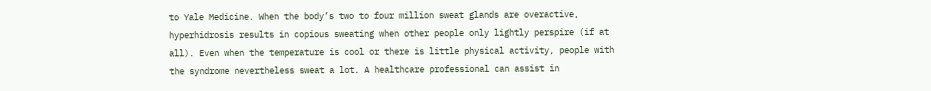to Yale Medicine. When the body’s two to four million sweat glands are overactive, hyperhidrosis results in copious sweating when other people only lightly perspire (if at all). Even when the temperature is cool or there is little physical activity, people with the syndrome nevertheless sweat a lot. A healthcare professional can assist in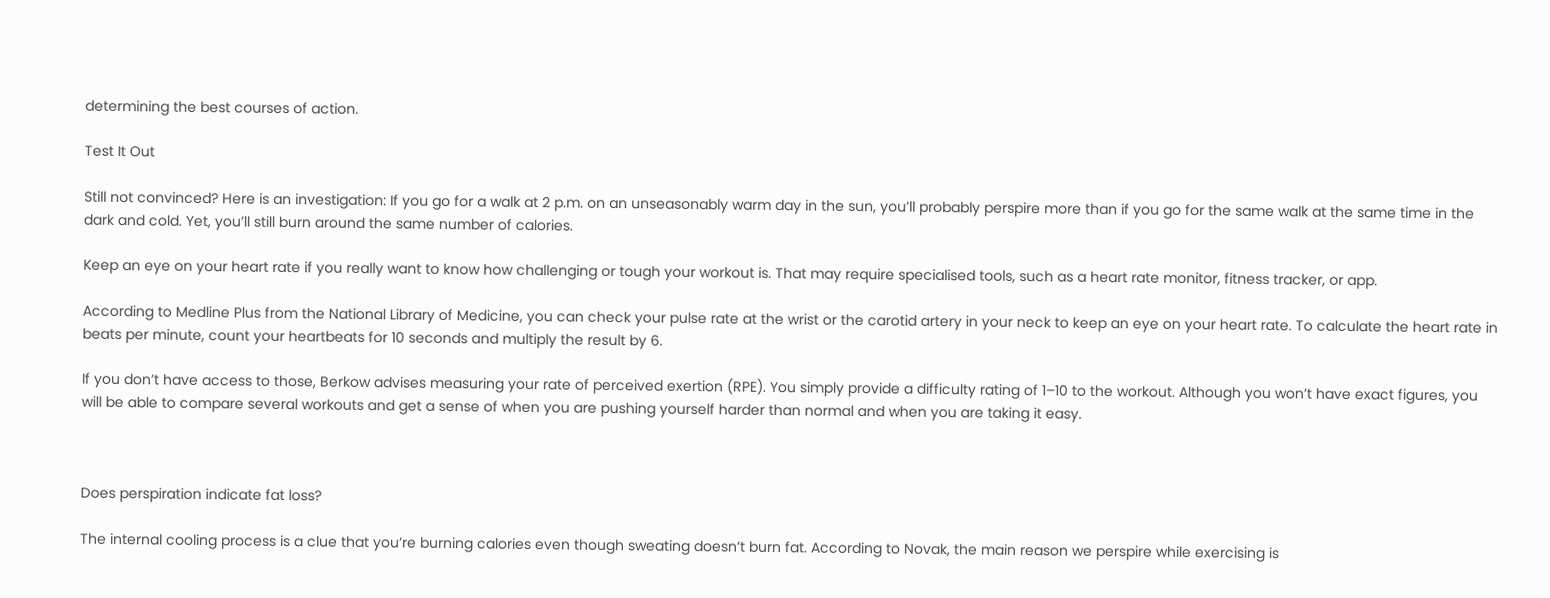determining the best courses of action.

Test It Out

Still not convinced? Here is an investigation: If you go for a walk at 2 p.m. on an unseasonably warm day in the sun, you’ll probably perspire more than if you go for the same walk at the same time in the dark and cold. Yet, you’ll still burn around the same number of calories.

Keep an eye on your heart rate if you really want to know how challenging or tough your workout is. That may require specialised tools, such as a heart rate monitor, fitness tracker, or app.

According to Medline Plus from the National Library of Medicine, you can check your pulse rate at the wrist or the carotid artery in your neck to keep an eye on your heart rate. To calculate the heart rate in beats per minute, count your heartbeats for 10 seconds and multiply the result by 6.

If you don’t have access to those, Berkow advises measuring your rate of perceived exertion (RPE). You simply provide a difficulty rating of 1–10 to the workout. Although you won’t have exact figures, you will be able to compare several workouts and get a sense of when you are pushing yourself harder than normal and when you are taking it easy.



Does perspiration indicate fat loss?

The internal cooling process is a clue that you’re burning calories even though sweating doesn’t burn fat. According to Novak, the main reason we perspire while exercising is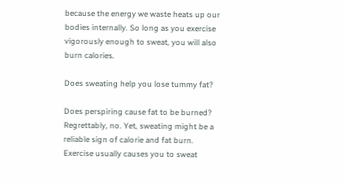because the energy we waste heats up our bodies internally. So long as you exercise vigorously enough to sweat, you will also burn calories.

Does sweating help you lose tummy fat?

Does perspiring cause fat to be burned? Regrettably, no. Yet, sweating might be a reliable sign of calorie and fat burn. Exercise usually causes you to sweat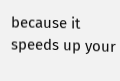because it speeds up your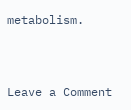metabolism.



Leave a Comment